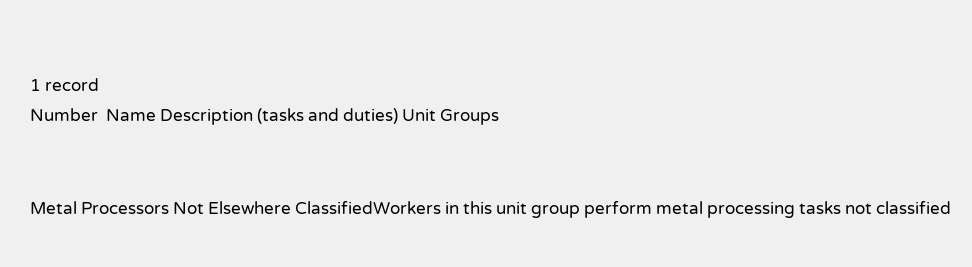1 record
Number  Name Description (tasks and duties) Unit Groups


Metal Processors Not Elsewhere ClassifiedWorkers in this unit group perform metal processing tasks not classified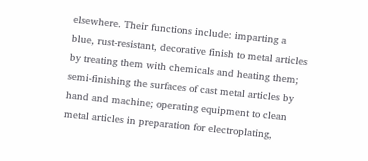elsewhere. Their functions include: imparting a blue, rust-resistant, decorative finish to metal articles by treating them with chemicals and heating them; semi-finishing the surfaces of cast metal articles by hand and machine; operating equipment to clean metal articles in preparation for electroplating,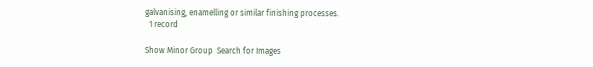galvanising, enamelling or similar finishing processes.
  1 record

Show Minor Group  Search for Images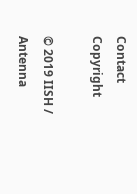Contact Copyright

© 2019 IISH / Antenna